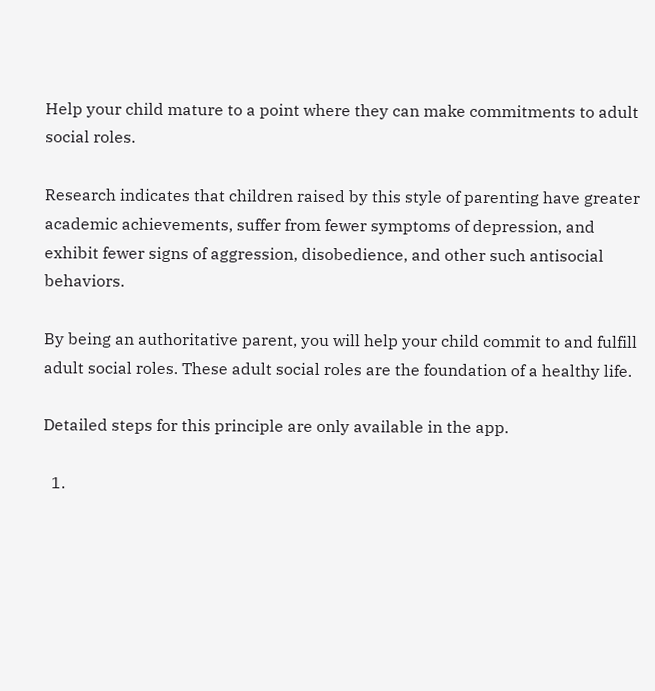Help your child mature to a point where they can make commitments to adult social roles.

Research indicates that children raised by this style of parenting have greater academic achievements, suffer from fewer symptoms of depression, and exhibit fewer signs of aggression, disobedience, and other such antisocial behaviors.

By being an authoritative parent, you will help your child commit to and fulfill adult social roles. These adult social roles are the foundation of a healthy life.

Detailed steps for this principle are only available in the app.

  1.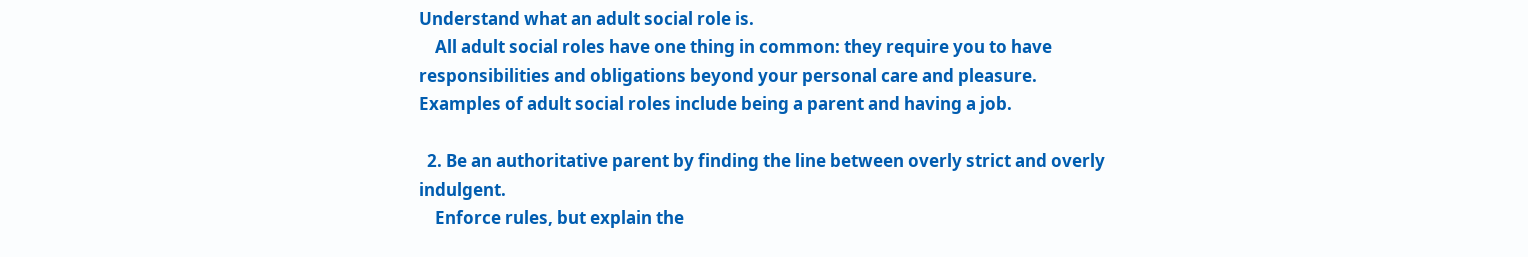Understand what an adult social role is.
    All adult social roles have one thing in common: they require you to have responsibilities and obligations beyond your personal care and pleasure. Examples of adult social roles include being a parent and having a job.

  2. Be an authoritative parent by finding the line between overly strict and overly indulgent.
    Enforce rules, but explain the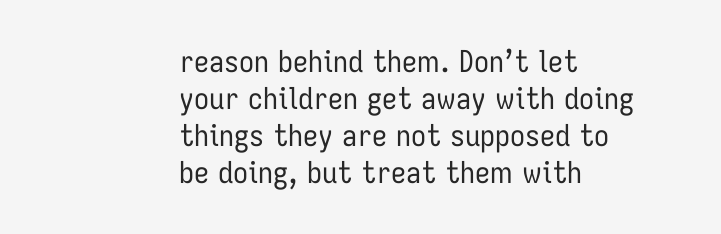reason behind them. Don’t let your children get away with doing things they are not supposed to be doing, but treat them with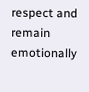respect and remain emotionally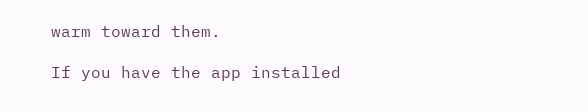warm toward them.

If you have the app installed